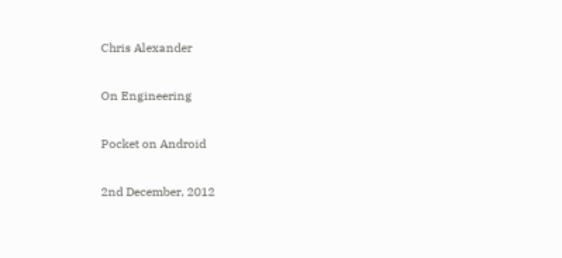Chris Alexander

On Engineering

Pocket on Android

2nd December, 2012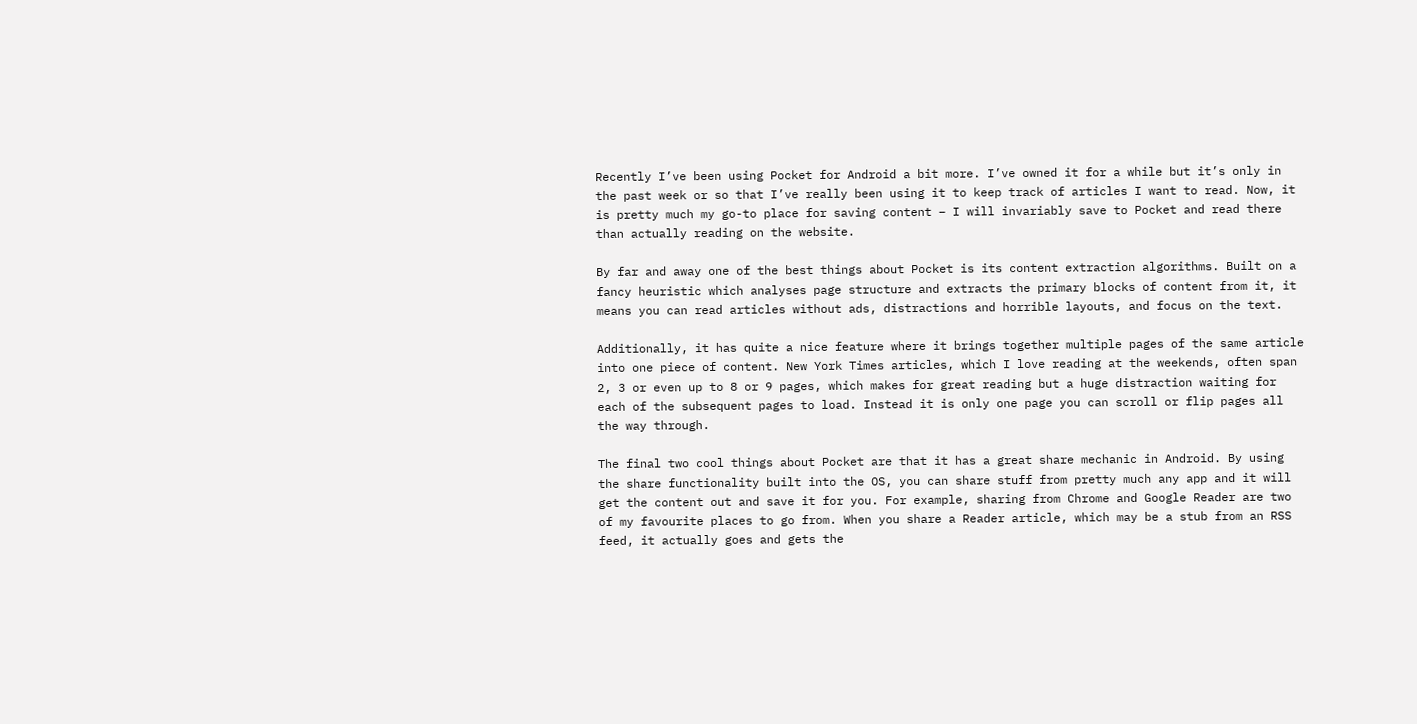Recently I’ve been using Pocket for Android a bit more. I’ve owned it for a while but it’s only in the past week or so that I’ve really been using it to keep track of articles I want to read. Now, it is pretty much my go-to place for saving content – I will invariably save to Pocket and read there than actually reading on the website.

By far and away one of the best things about Pocket is its content extraction algorithms. Built on a fancy heuristic which analyses page structure and extracts the primary blocks of content from it, it means you can read articles without ads, distractions and horrible layouts, and focus on the text.

Additionally, it has quite a nice feature where it brings together multiple pages of the same article into one piece of content. New York Times articles, which I love reading at the weekends, often span 2, 3 or even up to 8 or 9 pages, which makes for great reading but a huge distraction waiting for each of the subsequent pages to load. Instead it is only one page you can scroll or flip pages all the way through.

The final two cool things about Pocket are that it has a great share mechanic in Android. By using the share functionality built into the OS, you can share stuff from pretty much any app and it will get the content out and save it for you. For example, sharing from Chrome and Google Reader are two of my favourite places to go from. When you share a Reader article, which may be a stub from an RSS feed, it actually goes and gets the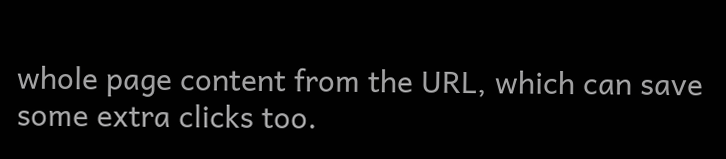whole page content from the URL, which can save some extra clicks too.